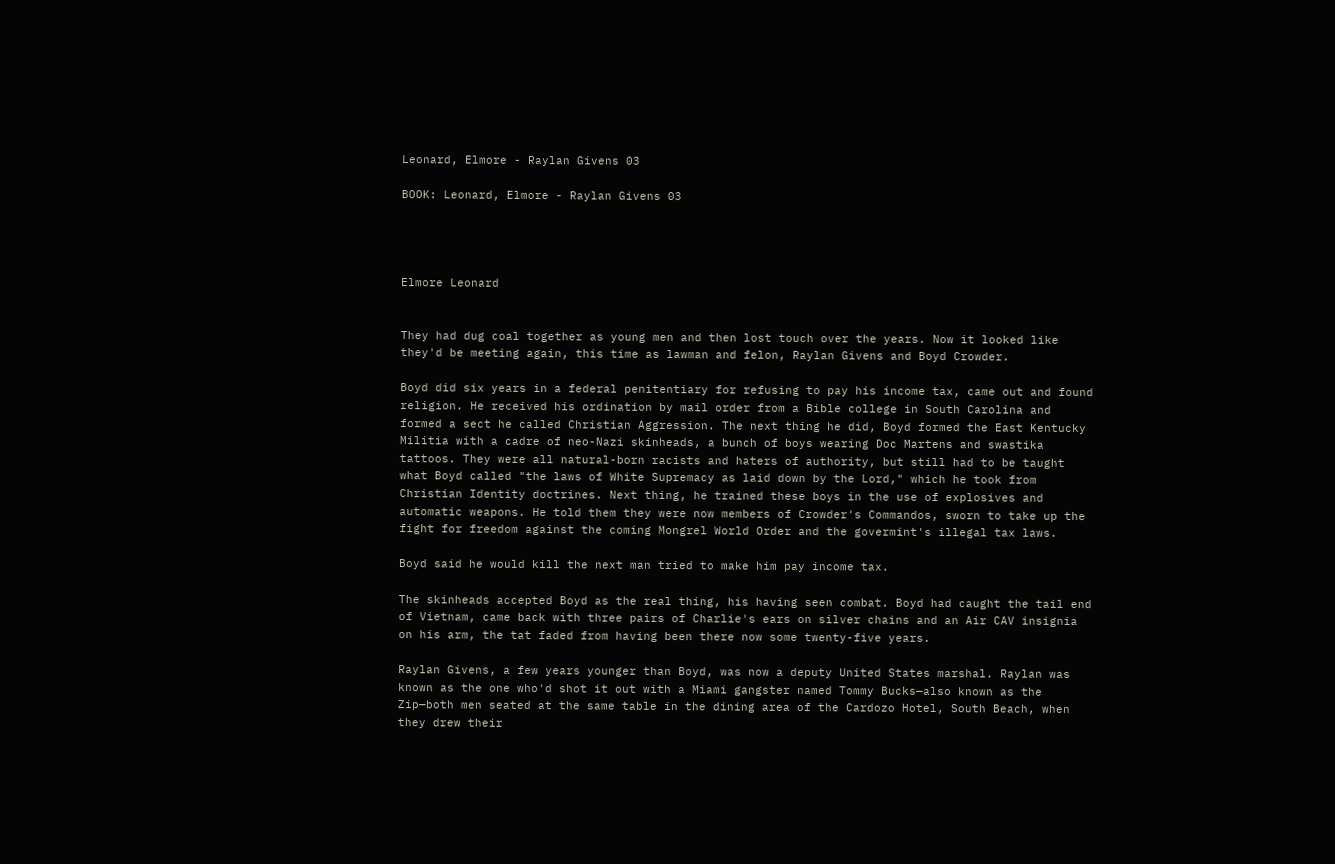Leonard, Elmore - Raylan Givens 03

BOOK: Leonard, Elmore - Raylan Givens 03




Elmore Leonard


They had dug coal together as young men and then lost touch over the years. Now it looked like they'd be meeting again, this time as lawman and felon, Raylan Givens and Boyd Crowder.

Boyd did six years in a federal penitentiary for refusing to pay his income tax, came out and found religion. He received his ordination by mail order from a Bible college in South Carolina and formed a sect he called Christian Aggression. The next thing he did, Boyd formed the East Kentucky Militia with a cadre of neo-Nazi skinheads, a bunch of boys wearing Doc Martens and swastika tattoos. They were all natural-born racists and haters of authority, but still had to be taught what Boyd called "the laws of White Supremacy as laid down by the Lord," which he took from Christian Identity doctrines. Next thing, he trained these boys in the use of explosives and automatic weapons. He told them they were now members of Crowder's Commandos, sworn to take up the fight for freedom against the coming Mongrel World Order and the govermint's illegal tax laws.

Boyd said he would kill the next man tried to make him pay income tax.

The skinheads accepted Boyd as the real thing, his having seen combat. Boyd had caught the tail end of Vietnam, came back with three pairs of Charlie's ears on silver chains and an Air CAV insignia on his arm, the tat faded from having been there now some twenty-five years.

Raylan Givens, a few years younger than Boyd, was now a deputy United States marshal. Raylan was known as the one who'd shot it out with a Miami gangster named Tommy Bucks—also known as the Zip—both men seated at the same table in the dining area of the Cardozo Hotel, South Beach, when they drew their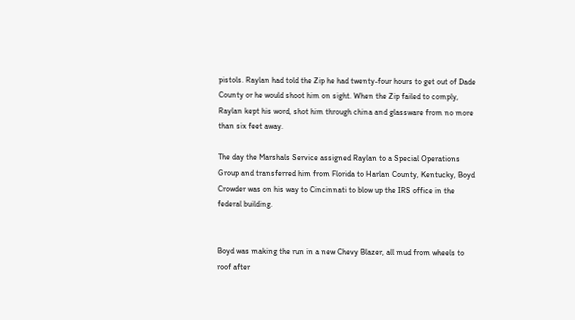pistols. Raylan had told the Zip he had twenty-four hours to get out of Dade County or he would shoot him on sight. When the Zip failed to comply, Raylan kept his word, shot him through china and glassware from no more than six feet away.

The day the Marshals Service assigned Raylan to a Special Operations Group and transferred him from Florida to Harlan County, Kentucky, Boyd Crowder was on his way to Cincinnati to blow up the IRS office in the federal building.


Boyd was making the run in a new Chevy Blazer, all mud from wheels to roof after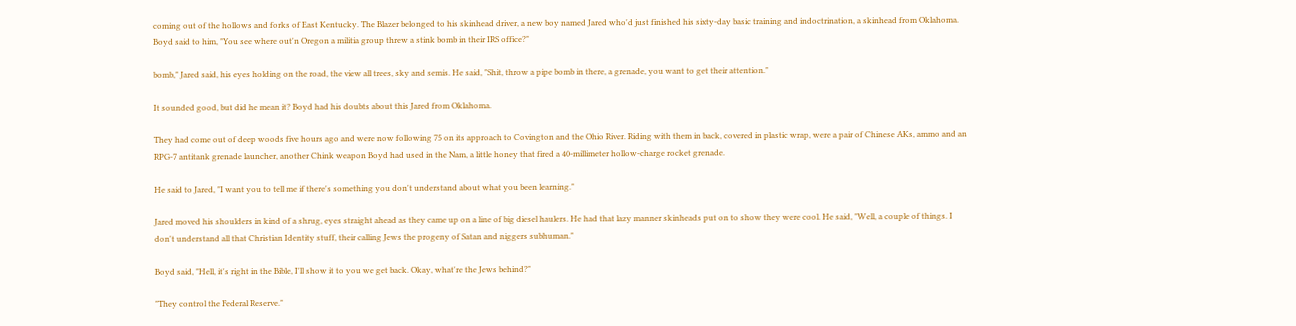coming out of the hollows and forks of East Kentucky. The Blazer belonged to his skinhead driver, a new boy named Jared who'd just finished his sixty-day basic training and indoctrination, a skinhead from Oklahoma. Boyd said to him, "You see where out'n Oregon a militia group threw a stink bomb in their IRS office?"

bomb," Jared said, his eyes holding on the road, the view all trees, sky and semis. He said, "Shit, throw a pipe bomb in there, a grenade, you want to get their attention."

It sounded good, but did he mean it? Boyd had his doubts about this Jared from Oklahoma.

They had come out of deep woods five hours ago and were now following 75 on its approach to Covington and the Ohio River. Riding with them in back, covered in plastic wrap, were a pair of Chinese AKs, ammo and an RPG-7 antitank grenade launcher, another Chink weapon Boyd had used in the Nam, a little honey that fired a 40-millimeter hollow-charge rocket grenade.

He said to Jared, "I want you to tell me if there's something you don't understand about what you been learning."

Jared moved his shoulders in kind of a shrug, eyes straight ahead as they came up on a line of big diesel haulers. He had that lazy manner skinheads put on to show they were cool. He said, "Well, a couple of things. I don't understand all that Christian Identity stuff, their calling Jews the progeny of Satan and niggers subhuman."

Boyd said, "Hell, it's right in the Bible, I'll show it to you we get back. Okay, what're the Jews behind?"

"They control the Federal Reserve."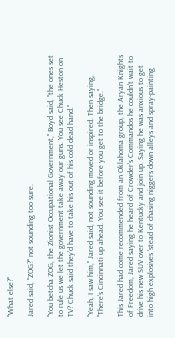"What else?"

Jared said, "ZOG?" not sounding too sure.

"You betcha ZOG, the Zionist Occupational Government," Boyd said, "the ones set to rule us we let the government take away our guns. You see Chuck Heston on TV? Chuck said they'd have to take his out of his cold dead hand."

"Yeah, I saw him," Jared said, not sounding moved or inspired. Then saying, "There's Cincinnati up ahead. You see it before you get to the bridge."

This Jared had come recommended from an Oklahoma group, the Aryan Knights of Freedom, Jared saying he heard of Crowder's Commandos he couldn't wait to drive his new SUV over to Kentucky and join up. Saying he was anxious to get into high explosives 'stead of chasing niggers down alleys and spray-painting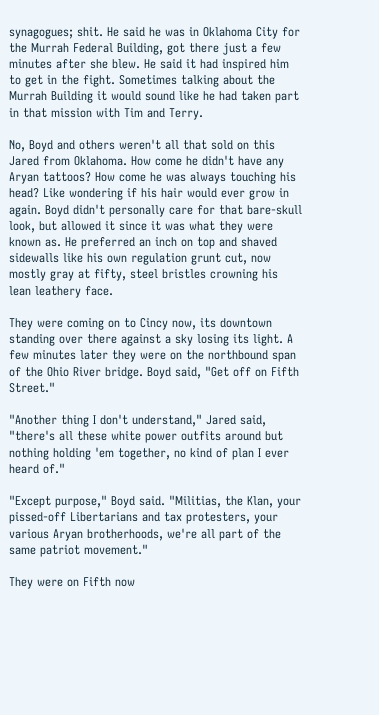synagogues; shit. He said he was in Oklahoma City for the Murrah Federal Building, got there just a few minutes after she blew. He said it had inspired him to get in the fight. Sometimes talking about the Murrah Building it would sound like he had taken part in that mission with Tim and Terry.

No, Boyd and others weren't all that sold on this Jared from Oklahoma. How come he didn't have any Aryan tattoos? How come he was always touching his head? Like wondering if his hair would ever grow in again. Boyd didn't personally care for that bare-skull look, but allowed it since it was what they were known as. He preferred an inch on top and shaved sidewalls like his own regulation grunt cut, now mostly gray at fifty, steel bristles crowning his lean leathery face.

They were coming on to Cincy now, its downtown standing over there against a sky losing its light. A few minutes later they were on the northbound span of the Ohio River bridge. Boyd said, "Get off on Fifth Street."

"Another thing I don't understand," Jared said, "there's all these white power outfits around but nothing holding 'em together, no kind of plan I ever heard of."

"Except purpose," Boyd said. "Militias, the Klan, your pissed-off Libertarians and tax protesters, your various Aryan brotherhoods, we're all part of the same patriot movement."

They were on Fifth now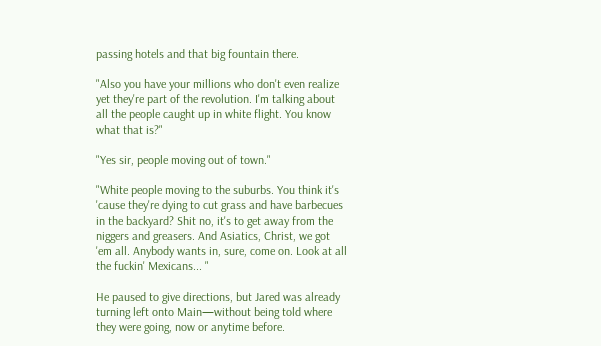passing hotels and that big fountain there.

"Also you have your millions who don't even realize yet they're part of the revolution. I'm talking about all the people caught up in white flight. You know what that is?"

"Yes sir, people moving out of town."

"White people moving to the suburbs. You think it's 'cause they're dying to cut grass and have barbecues in the backyard? Shit no, it's to get away from the niggers and greasers. And Asiatics, Christ, we got 'em all. Anybody wants in, sure, come on. Look at all the fuckin' Mexicans... "

He paused to give directions, but Jared was already turning left onto Main—without being told where they were going, now or anytime before.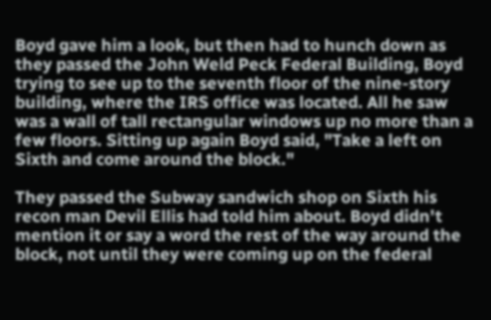Boyd gave him a look, but then had to hunch down as they passed the John Weld Peck Federal Building, Boyd trying to see up to the seventh floor of the nine-story building, where the IRS office was located. All he saw was a wall of tall rectangular windows up no more than a few floors. Sitting up again Boyd said, "Take a left on Sixth and come around the block."

They passed the Subway sandwich shop on Sixth his recon man Devil Ellis had told him about. Boyd didn't mention it or say a word the rest of the way around the block, not until they were coming up on the federal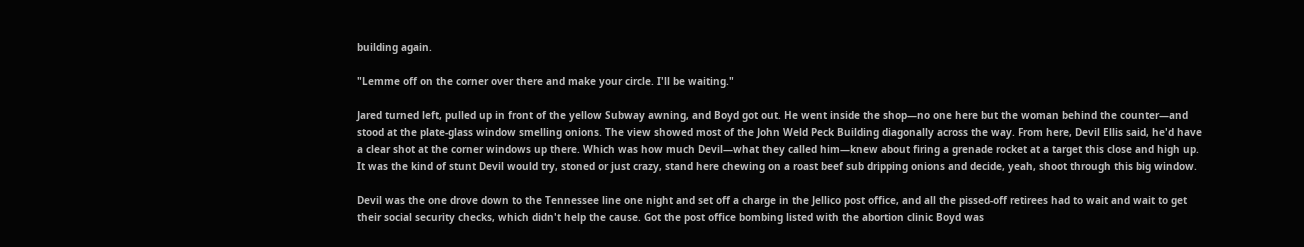building again.

"Lemme off on the corner over there and make your circle. I'll be waiting."

Jared turned left, pulled up in front of the yellow Subway awning, and Boyd got out. He went inside the shop—no one here but the woman behind the counter—and stood at the plate-glass window smelling onions. The view showed most of the John Weld Peck Building diagonally across the way. From here, Devil Ellis said, he'd have a clear shot at the corner windows up there. Which was how much Devil—what they called him—knew about firing a grenade rocket at a target this close and high up. It was the kind of stunt Devil would try, stoned or just crazy, stand here chewing on a roast beef sub dripping onions and decide, yeah, shoot through this big window.

Devil was the one drove down to the Tennessee line one night and set off a charge in the Jellico post office, and all the pissed-off retirees had to wait and wait to get their social security checks, which didn't help the cause. Got the post office bombing listed with the abortion clinic Boyd was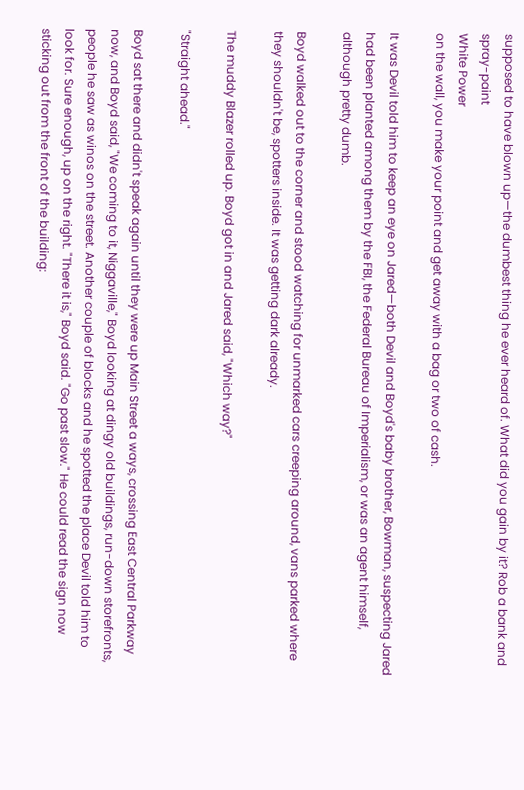supposed to have blown up—the dumbest thing he ever heard of. What did you gain by it? Rob a bank and spray-paint
White Power
on the wall, you make your point and get away with a bag or two of cash.

It was Devil told him to keep an eye on Jared—both Devil and Boyd's baby brother, Bowman, suspecting Jared had been planted among them by the FBI, the Federal Bureau of Imperialism, or was an agent himself, although pretty dumb.

Boyd walked out to the corner and stood watching for unmarked cars creeping around, vans parked where they shouldn't be, spotters inside. It was getting dark already.

The muddy Blazer rolled up. Boyd got in and Jared said, "Which way?"

"Straight ahead."

Boyd sat there and didn't speak again until they were up Main Street a ways, crossing East Central Parkway now, and Boyd said, "We coming to it, Niggaville," Boyd looking at dingy old buildings, run-down storefronts, people he saw as winos on the street. Another couple of blocks and he spotted the place Devil told him to look for. Sure enough, up on the right. "There it is," Boyd said. "Go past slow." He could read the sign now sticking out from the front of the building: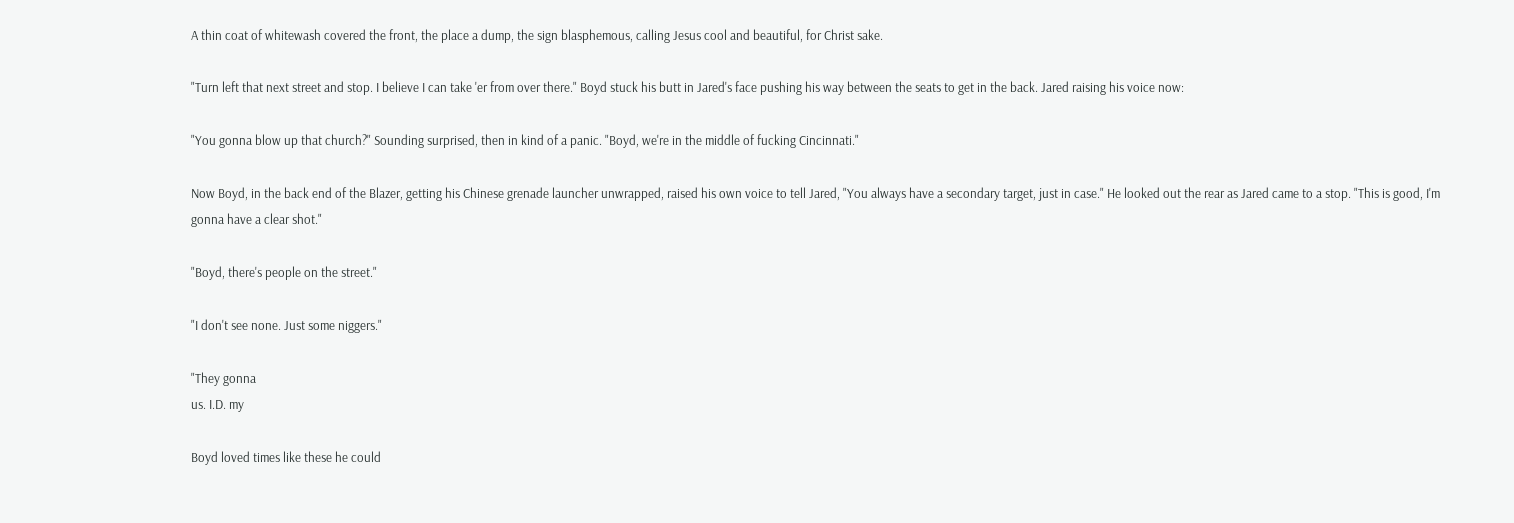A thin coat of whitewash covered the front, the place a dump, the sign blasphemous, calling Jesus cool and beautiful, for Christ sake.

"Turn left that next street and stop. I believe I can take 'er from over there." Boyd stuck his butt in Jared's face pushing his way between the seats to get in the back. Jared raising his voice now:

"You gonna blow up that church?" Sounding surprised, then in kind of a panic. "Boyd, we're in the middle of fucking Cincinnati."

Now Boyd, in the back end of the Blazer, getting his Chinese grenade launcher unwrapped, raised his own voice to tell Jared, "You always have a secondary target, just in case." He looked out the rear as Jared came to a stop. "This is good, I'm gonna have a clear shot."

"Boyd, there's people on the street."

"I don't see none. Just some niggers."

"They gonna
us. I.D. my

Boyd loved times like these he could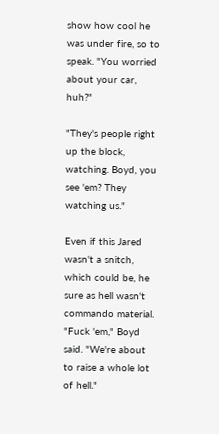show how cool he was under fire, so to speak. "You worried about your car, huh?"

"They's people right up the block, watching. Boyd, you see 'em? They watching us."

Even if this Jared wasn't a snitch, which could be, he sure as hell wasn't commando material. "Fuck 'em," Boyd said. "We're about to raise a whole lot of hell."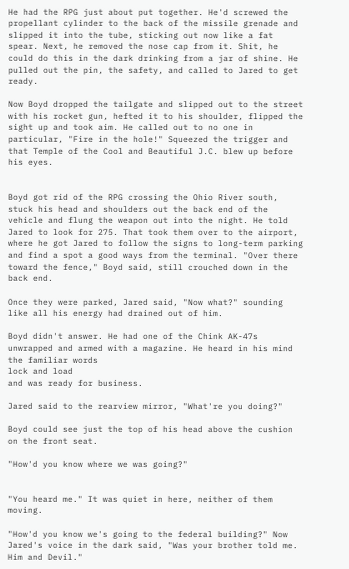He had the RPG just about put together. He'd screwed the propellant cylinder to the back of the missile grenade and slipped it into the tube, sticking out now like a fat spear. Next, he removed the nose cap from it. Shit, he could do this in the dark drinking from a jar of shine. He pulled out the pin, the safety, and called to Jared to get ready.

Now Boyd dropped the tailgate and slipped out to the street with his rocket gun, hefted it to his shoulder, flipped the sight up and took aim. He called out to no one in particular, "Fire in the hole!" Squeezed the trigger and that Temple of the Cool and Beautiful J.C. blew up before his eyes.


Boyd got rid of the RPG crossing the Ohio River south, stuck his head and shoulders out the back end of the vehicle and flung the weapon out into the night. He told Jared to look for 275. That took them over to the airport, where he got Jared to follow the signs to long-term parking and find a spot a good ways from the terminal. "Over there toward the fence," Boyd said, still crouched down in the back end.

Once they were parked, Jared said, "Now what?" sounding like all his energy had drained out of him.

Boyd didn't answer. He had one of the Chink AK-47s unwrapped and armed with a magazine. He heard in his mind the familiar words
lock and load
and was ready for business.

Jared said to the rearview mirror, "What're you doing?"

Boyd could see just the top of his head above the cushion on the front seat.

"How'd you know where we was going?"


"You heard me." It was quiet in here, neither of them moving.

"How'd you know we's going to the federal building?" Now Jared's voice in the dark said, "Was your brother told me. Him and Devil."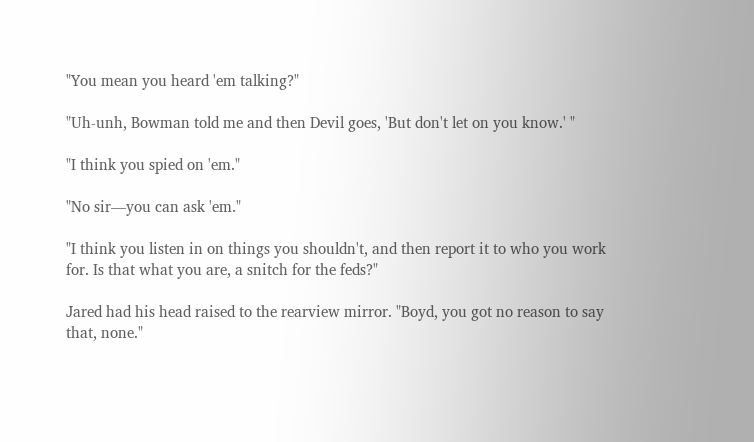"You mean you heard 'em talking?"

"Uh-unh, Bowman told me and then Devil goes, 'But don't let on you know.' "

"I think you spied on 'em."

"No sir—you can ask 'em."

"I think you listen in on things you shouldn't, and then report it to who you work for. Is that what you are, a snitch for the feds?"

Jared had his head raised to the rearview mirror. "Boyd, you got no reason to say that, none."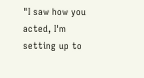"I saw how you acted, I'm setting up to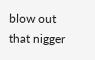blow out that nigger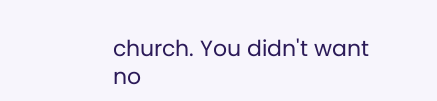church. You didn't want no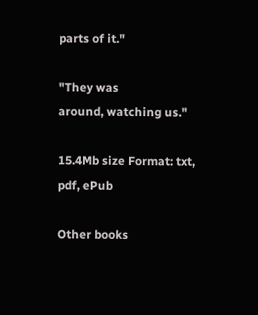parts of it."

"They was
around, watching us."

15.4Mb size Format: txt, pdf, ePub

Other books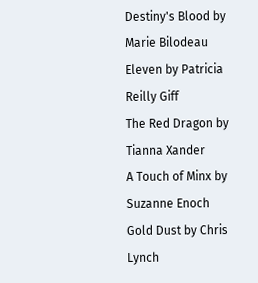Destiny's Blood by Marie Bilodeau
Eleven by Patricia Reilly Giff
The Red Dragon by Tianna Xander
A Touch of Minx by Suzanne Enoch
Gold Dust by Chris Lynch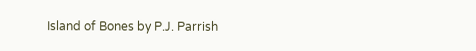Island of Bones by P.J. Parrish